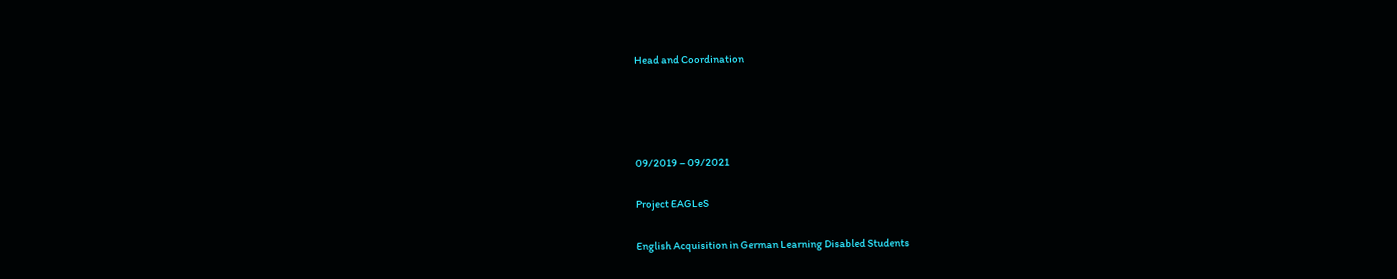Head and Coordination




09/2019 – 09/2021

Project EAGLeS

English Acquisition in German Learning Disabled Students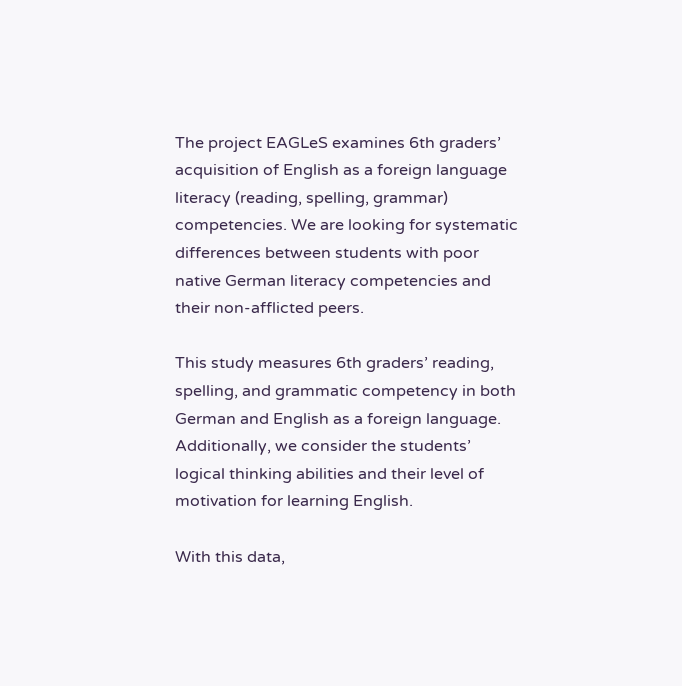The project EAGLeS examines 6th graders’ acquisition of English as a foreign language literacy (reading, spelling, grammar) competencies. We are looking for systematic differences between students with poor native German literacy competencies and their non-afflicted peers.

This study measures 6th graders’ reading, spelling, and grammatic competency in both German and English as a foreign language. Additionally, we consider the students’ logical thinking abilities and their level of motivation for learning English.

With this data,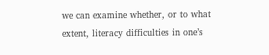we can examine whether, or to what extent, literacy difficulties in one’s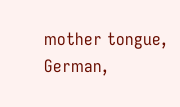mother tongue, German,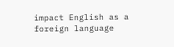impact English as a foreign language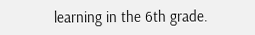learning in the 6th grade.